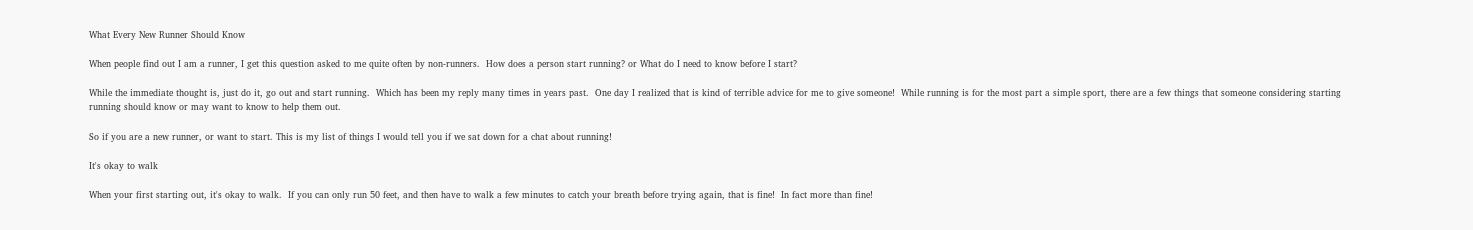What Every New Runner Should Know

When people find out I am a runner, I get this question asked to me quite often by non-runners.  How does a person start running? or What do I need to know before I start?

While the immediate thought is, just do it, go out and start running.  Which has been my reply many times in years past.  One day I realized that is kind of terrible advice for me to give someone!  While running is for the most part a simple sport, there are a few things that someone considering starting running should know or may want to know to help them out.

So if you are a new runner, or want to start. This is my list of things I would tell you if we sat down for a chat about running!

It's okay to walk

When your first starting out, it's okay to walk.  If you can only run 50 feet, and then have to walk a few minutes to catch your breath before trying again, that is fine!  In fact more than fine!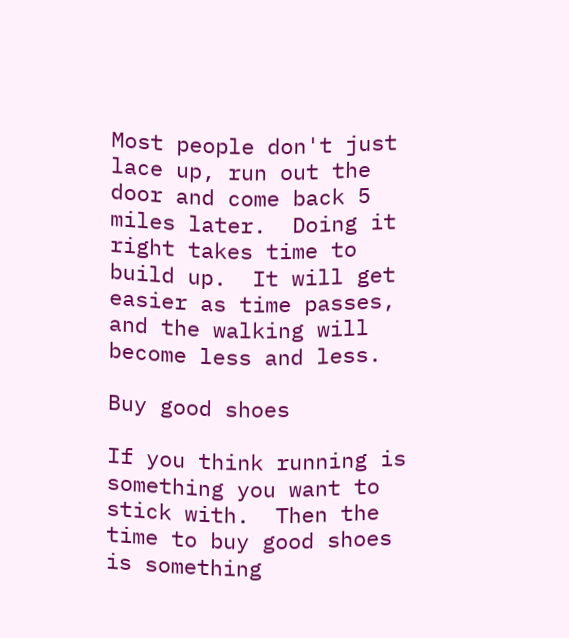Most people don't just lace up, run out the door and come back 5 miles later.  Doing it right takes time to build up.  It will get easier as time passes, and the walking will become less and less.

Buy good shoes

If you think running is something you want to stick with.  Then the time to buy good shoes is something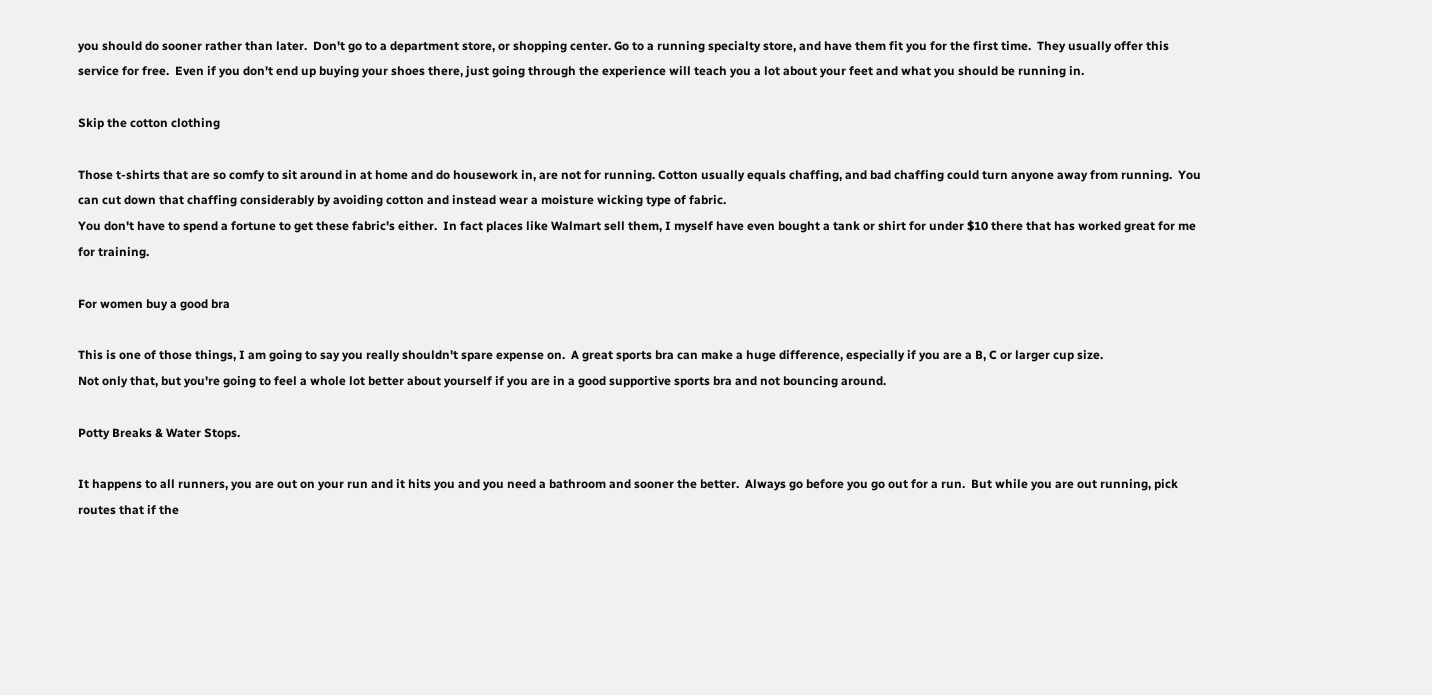you should do sooner rather than later.  Don't go to a department store, or shopping center. Go to a running specialty store, and have them fit you for the first time.  They usually offer this service for free.  Even if you don't end up buying your shoes there, just going through the experience will teach you a lot about your feet and what you should be running in.

Skip the cotton clothing

Those t-shirts that are so comfy to sit around in at home and do housework in, are not for running. Cotton usually equals chaffing, and bad chaffing could turn anyone away from running.  You can cut down that chaffing considerably by avoiding cotton and instead wear a moisture wicking type of fabric.
You don't have to spend a fortune to get these fabric's either.  In fact places like Walmart sell them, I myself have even bought a tank or shirt for under $10 there that has worked great for me for training.

For women buy a good bra

This is one of those things, I am going to say you really shouldn't spare expense on.  A great sports bra can make a huge difference, especially if you are a B, C or larger cup size.
Not only that, but you're going to feel a whole lot better about yourself if you are in a good supportive sports bra and not bouncing around.

Potty Breaks & Water Stops.

It happens to all runners, you are out on your run and it hits you and you need a bathroom and sooner the better.  Always go before you go out for a run.  But while you are out running, pick routes that if the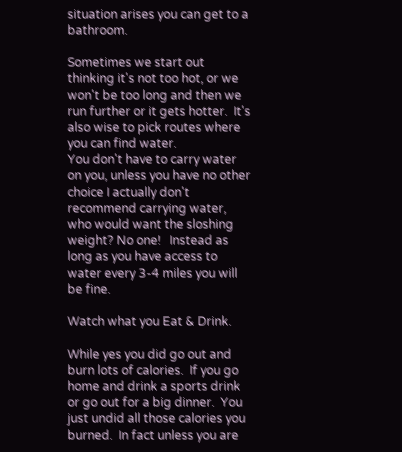situation arises you can get to a bathroom.

Sometimes we start out thinking it's not too hot, or we won't be too long and then we run further or it gets hotter.  It's also wise to pick routes where you can find water.
You don't have to carry water on you, unless you have no other choice I actually don't recommend carrying water, who would want the sloshing weight? No one!   Instead as long as you have access to water every 3-4 miles you will be fine.

Watch what you Eat & Drink.

While yes you did go out and burn lots of calories.  If you go home and drink a sports drink or go out for a big dinner.  You just undid all those calories you burned.  In fact unless you are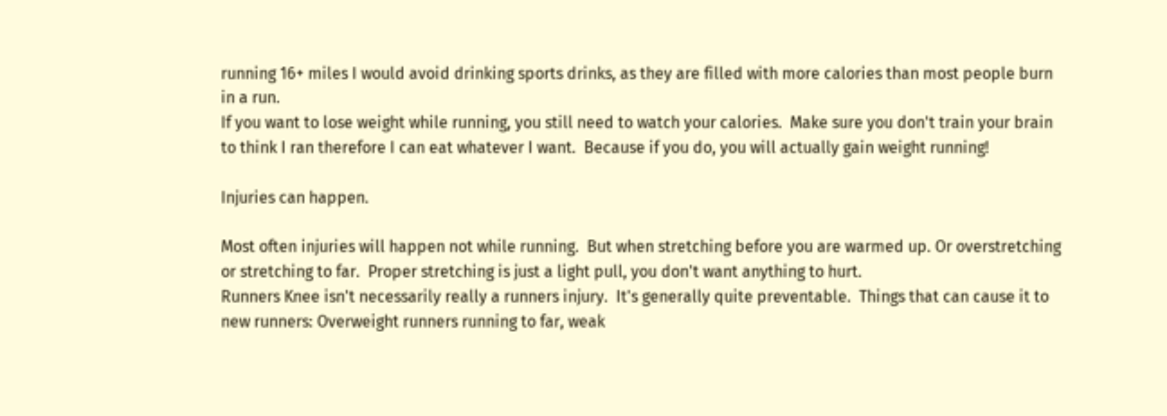running 16+ miles I would avoid drinking sports drinks, as they are filled with more calories than most people burn in a run.
If you want to lose weight while running, you still need to watch your calories.  Make sure you don't train your brain to think I ran therefore I can eat whatever I want.  Because if you do, you will actually gain weight running!

Injuries can happen.

Most often injuries will happen not while running.  But when stretching before you are warmed up. Or overstretching or stretching to far.  Proper stretching is just a light pull, you don't want anything to hurt.
Runners Knee isn't necessarily really a runners injury.  It's generally quite preventable.  Things that can cause it to new runners: Overweight runners running to far, weak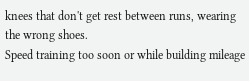knees that don't get rest between runs, wearing the wrong shoes.
Speed training too soon or while building mileage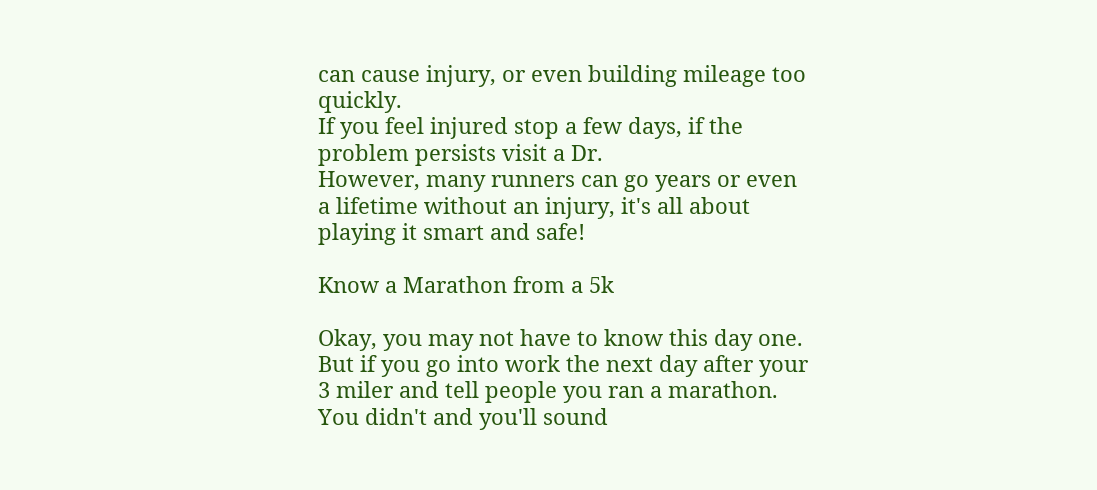can cause injury, or even building mileage too quickly.
If you feel injured stop a few days, if the problem persists visit a Dr.
However, many runners can go years or even a lifetime without an injury, it's all about playing it smart and safe!

Know a Marathon from a 5k

Okay, you may not have to know this day one.  But if you go into work the next day after your 3 miler and tell people you ran a marathon.  You didn't and you'll sound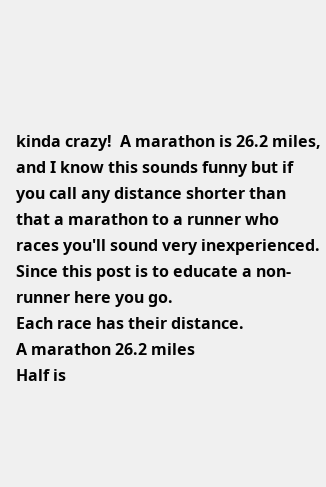kinda crazy!  A marathon is 26.2 miles, and I know this sounds funny but if you call any distance shorter than that a marathon to a runner who races you'll sound very inexperienced.  Since this post is to educate a non-runner here you go.
Each race has their distance.
A marathon 26.2 miles
Half is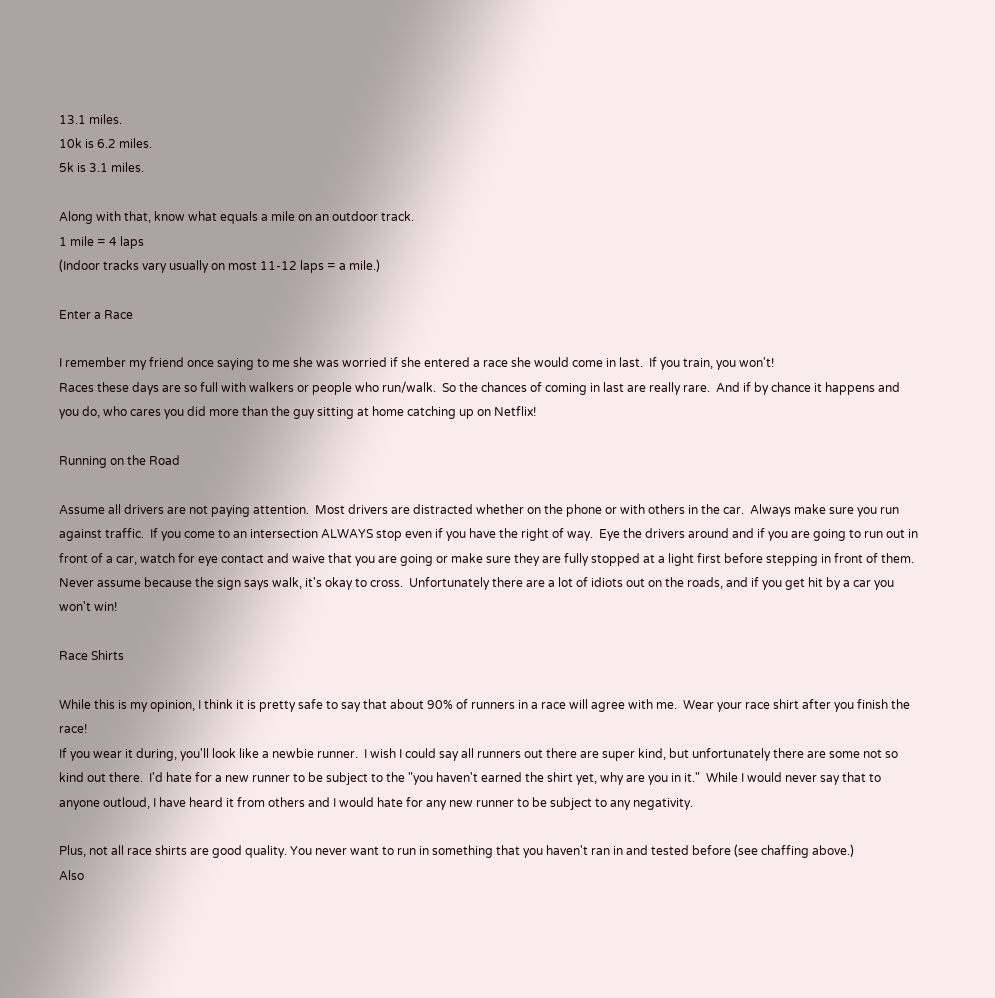13.1 miles.
10k is 6.2 miles.
5k is 3.1 miles.

Along with that, know what equals a mile on an outdoor track.
1 mile = 4 laps
(Indoor tracks vary usually on most 11-12 laps = a mile.)

Enter a Race

I remember my friend once saying to me she was worried if she entered a race she would come in last.  If you train, you won't!
Races these days are so full with walkers or people who run/walk.  So the chances of coming in last are really rare.  And if by chance it happens and you do, who cares you did more than the guy sitting at home catching up on Netflix!

Running on the Road

Assume all drivers are not paying attention.  Most drivers are distracted whether on the phone or with others in the car.  Always make sure you run against traffic.  If you come to an intersection ALWAYS stop even if you have the right of way.  Eye the drivers around and if you are going to run out in front of a car, watch for eye contact and waive that you are going or make sure they are fully stopped at a light first before stepping in front of them.
Never assume because the sign says walk, it's okay to cross.  Unfortunately there are a lot of idiots out on the roads, and if you get hit by a car you won't win!

Race Shirts

While this is my opinion, I think it is pretty safe to say that about 90% of runners in a race will agree with me.  Wear your race shirt after you finish the race!
If you wear it during, you'll look like a newbie runner.  I wish I could say all runners out there are super kind, but unfortunately there are some not so kind out there.  I'd hate for a new runner to be subject to the "you haven't earned the shirt yet, why are you in it."  While I would never say that to anyone outloud, I have heard it from others and I would hate for any new runner to be subject to any negativity.

Plus, not all race shirts are good quality. You never want to run in something that you haven't ran in and tested before (see chaffing above.)
Also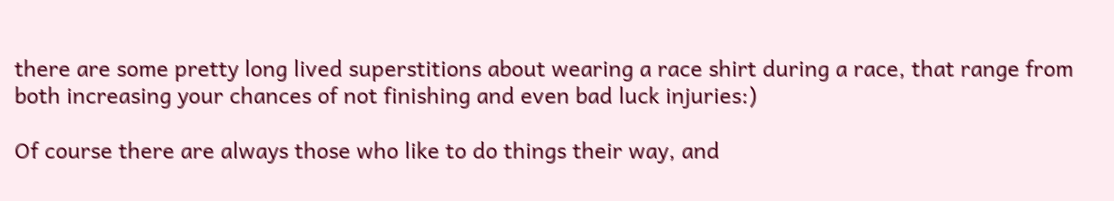there are some pretty long lived superstitions about wearing a race shirt during a race, that range from both increasing your chances of not finishing and even bad luck injuries:)

Of course there are always those who like to do things their way, and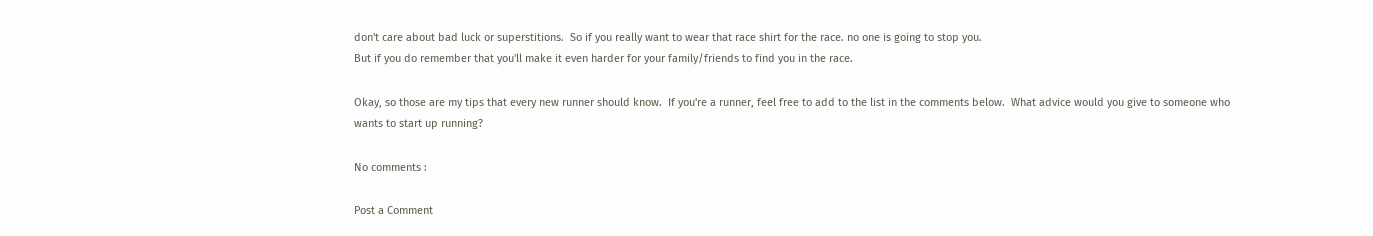don't care about bad luck or superstitions.  So if you really want to wear that race shirt for the race. no one is going to stop you.
But if you do remember that you'll make it even harder for your family/friends to find you in the race.

Okay, so those are my tips that every new runner should know.  If you're a runner, feel free to add to the list in the comments below.  What advice would you give to someone who wants to start up running?

No comments :

Post a Comment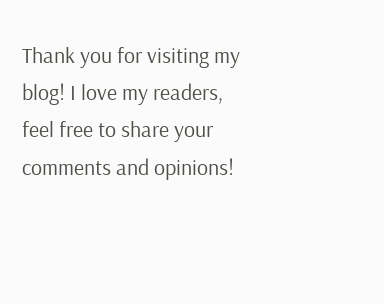Thank you for visiting my blog! I love my readers, feel free to share your comments and opinions!